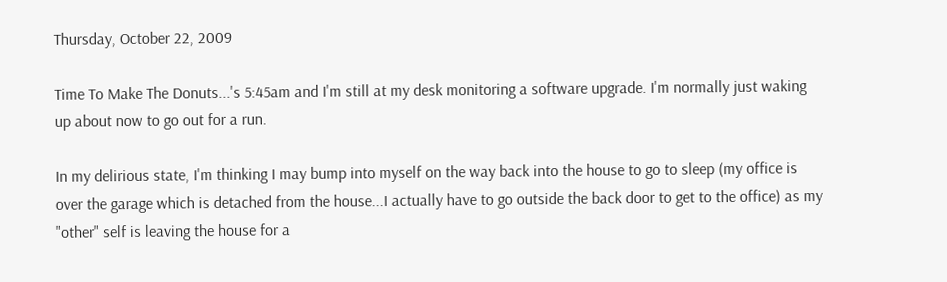Thursday, October 22, 2009

Time To Make The Donuts...'s 5:45am and I'm still at my desk monitoring a software upgrade. I'm normally just waking up about now to go out for a run.

In my delirious state, I'm thinking I may bump into myself on the way back into the house to go to sleep (my office is over the garage which is detached from the house...I actually have to go outside the back door to get to the office) as my "other" self is leaving the house for a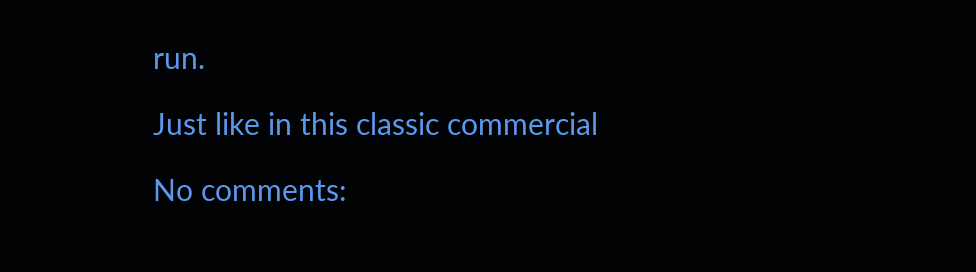run.

Just like in this classic commercial

No comments: